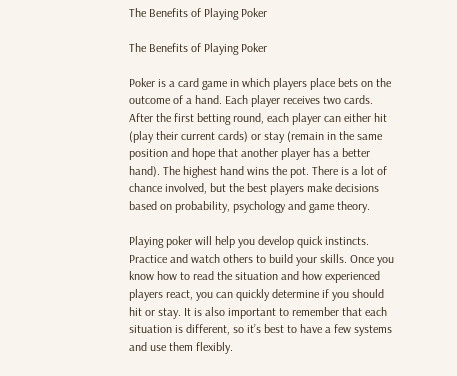The Benefits of Playing Poker

The Benefits of Playing Poker

Poker is a card game in which players place bets on the outcome of a hand. Each player receives two cards. After the first betting round, each player can either hit (play their current cards) or stay (remain in the same position and hope that another player has a better hand). The highest hand wins the pot. There is a lot of chance involved, but the best players make decisions based on probability, psychology and game theory.

Playing poker will help you develop quick instincts. Practice and watch others to build your skills. Once you know how to read the situation and how experienced players react, you can quickly determine if you should hit or stay. It is also important to remember that each situation is different, so it’s best to have a few systems and use them flexibly.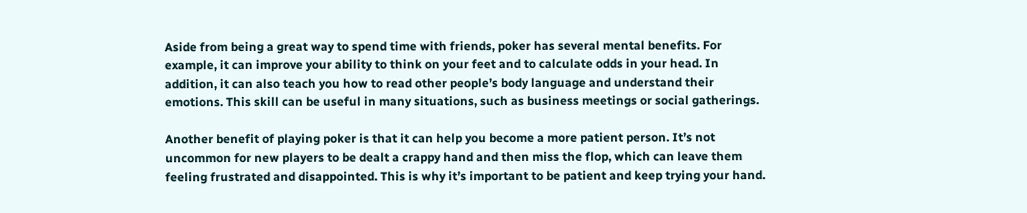Aside from being a great way to spend time with friends, poker has several mental benefits. For example, it can improve your ability to think on your feet and to calculate odds in your head. In addition, it can also teach you how to read other people’s body language and understand their emotions. This skill can be useful in many situations, such as business meetings or social gatherings.

Another benefit of playing poker is that it can help you become a more patient person. It’s not uncommon for new players to be dealt a crappy hand and then miss the flop, which can leave them feeling frustrated and disappointed. This is why it’s important to be patient and keep trying your hand.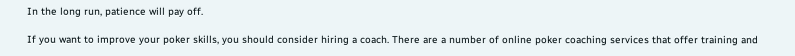In the long run, patience will pay off.

If you want to improve your poker skills, you should consider hiring a coach. There are a number of online poker coaching services that offer training and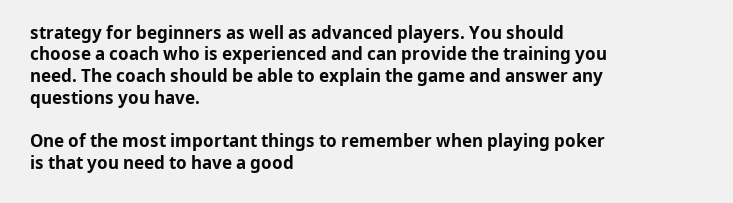strategy for beginners as well as advanced players. You should choose a coach who is experienced and can provide the training you need. The coach should be able to explain the game and answer any questions you have.

One of the most important things to remember when playing poker is that you need to have a good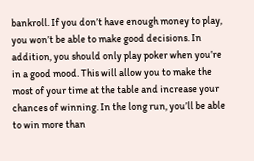bankroll. If you don’t have enough money to play, you won’t be able to make good decisions. In addition, you should only play poker when you’re in a good mood. This will allow you to make the most of your time at the table and increase your chances of winning. In the long run, you’ll be able to win more than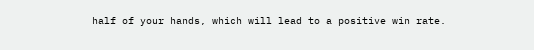half of your hands, which will lead to a positive win rate.